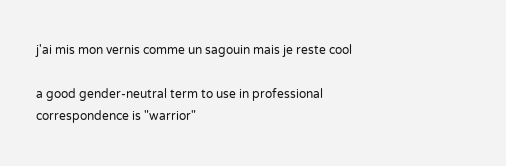j'ai mis mon vernis comme un sagouin mais je reste cool

a good gender-neutral term to use in professional correspondence is "warrior"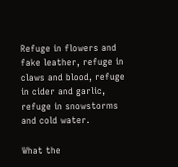Refuge in flowers and fake leather, refuge in claws and blood, refuge in cider and garlic, refuge in snowstorms and cold water.

What the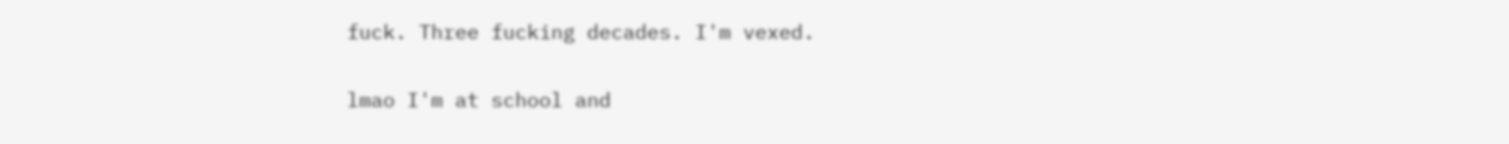fuck. Three fucking decades. I'm vexed.

lmao I'm at school and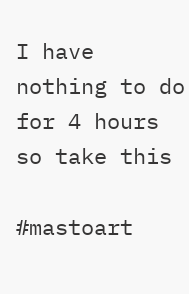I have nothing to do for 4 hours so take this

#mastoart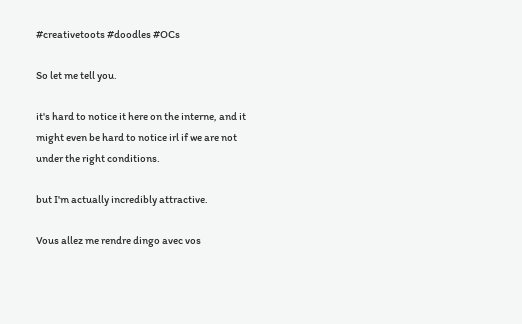#creativetoots #doodles #OCs

So let me tell you.

it's hard to notice it here on the interne, and it might even be hard to notice irl if we are not under the right conditions.

but I'm actually incredibly attractive.

Vous allez me rendre dingo avec vos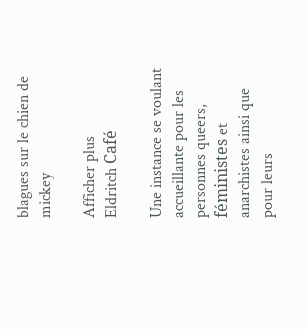blagues sur le chien de mickey

Afficher plus
Eldritch Café

Une instance se voulant accueillante pour les personnes queers, féministes et anarchistes ainsi que pour leurs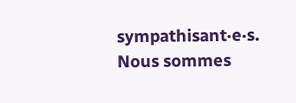sympathisant·e·s. Nous sommes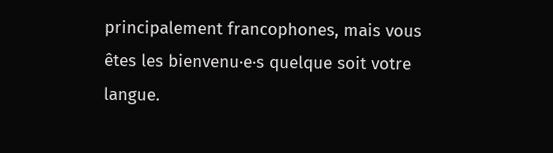principalement francophones, mais vous êtes les bienvenu·e·s quelque soit votre langue.